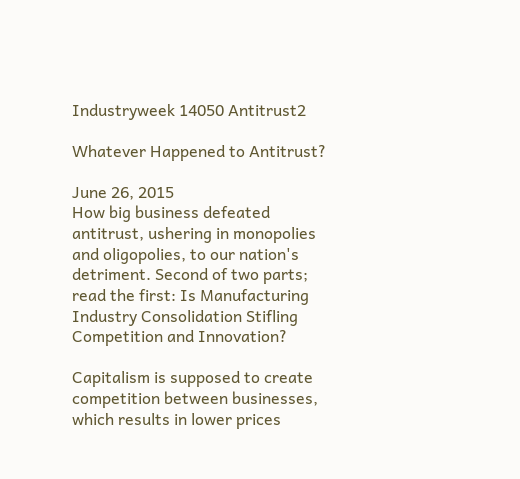Industryweek 14050 Antitrust2

Whatever Happened to Antitrust?

June 26, 2015
How big business defeated antitrust, ushering in monopolies and oligopolies, to our nation's detriment. Second of two parts;  read the first: Is Manufacturing Industry Consolidation Stifling Competition and Innovation?

Capitalism is supposed to create competition between businesses, which results in lower prices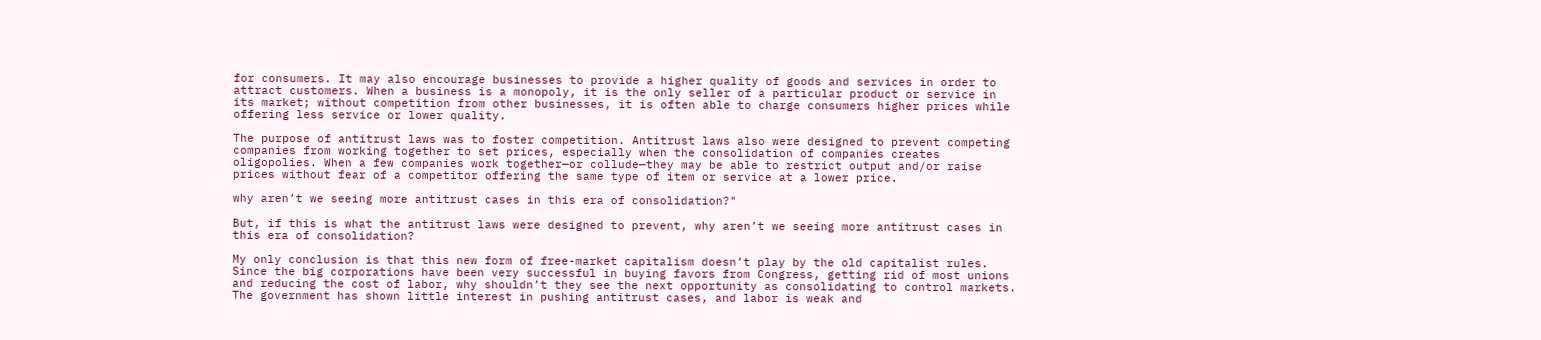for consumers. It may also encourage businesses to provide a higher quality of goods and services in order to attract customers. When a business is a monopoly, it is the only seller of a particular product or service in its market; without competition from other businesses, it is often able to charge consumers higher prices while offering less service or lower quality.

The purpose of antitrust laws was to foster competition. Antitrust laws also were designed to prevent competing companies from working together to set prices, especially when the consolidation of companies creates oligopolies. When a few companies work together—or collude—they may be able to restrict output and/or raise prices without fear of a competitor offering the same type of item or service at a lower price.

why aren’t we seeing more antitrust cases in this era of consolidation?"

But, if this is what the antitrust laws were designed to prevent, why aren’t we seeing more antitrust cases in this era of consolidation?

My only conclusion is that this new form of free-market capitalism doesn’t play by the old capitalist rules. Since the big corporations have been very successful in buying favors from Congress, getting rid of most unions and reducing the cost of labor, why shouldn’t they see the next opportunity as consolidating to control markets. The government has shown little interest in pushing antitrust cases, and labor is weak and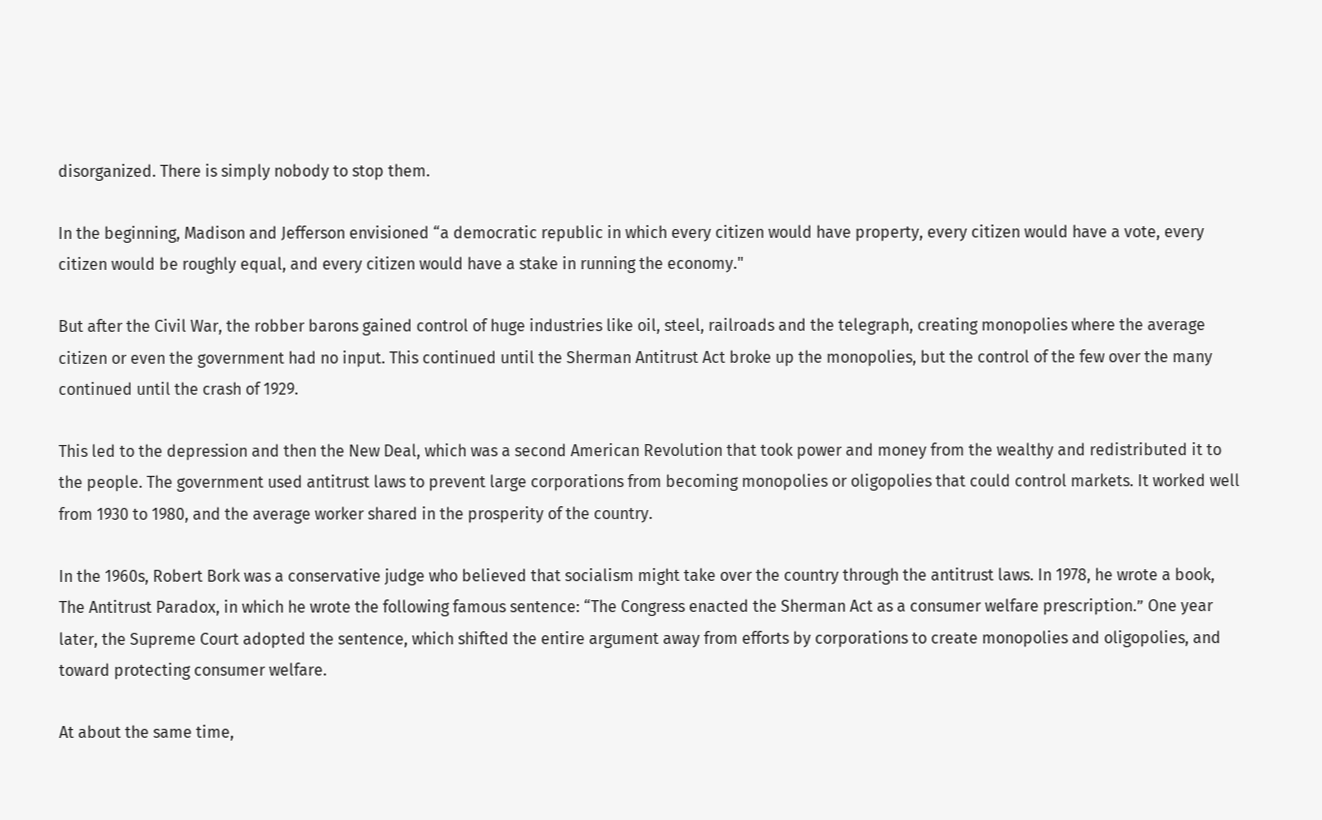disorganized. There is simply nobody to stop them.

In the beginning, Madison and Jefferson envisioned “a democratic republic in which every citizen would have property, every citizen would have a vote, every citizen would be roughly equal, and every citizen would have a stake in running the economy."

But after the Civil War, the robber barons gained control of huge industries like oil, steel, railroads and the telegraph, creating monopolies where the average citizen or even the government had no input. This continued until the Sherman Antitrust Act broke up the monopolies, but the control of the few over the many continued until the crash of 1929.

This led to the depression and then the New Deal, which was a second American Revolution that took power and money from the wealthy and redistributed it to the people. The government used antitrust laws to prevent large corporations from becoming monopolies or oligopolies that could control markets. It worked well from 1930 to 1980, and the average worker shared in the prosperity of the country.

In the 1960s, Robert Bork was a conservative judge who believed that socialism might take over the country through the antitrust laws. In 1978, he wrote a book, The Antitrust Paradox, in which he wrote the following famous sentence: “The Congress enacted the Sherman Act as a consumer welfare prescription.” One year later, the Supreme Court adopted the sentence, which shifted the entire argument away from efforts by corporations to create monopolies and oligopolies, and toward protecting consumer welfare.

At about the same time,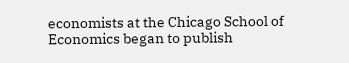economists at the Chicago School of Economics began to publish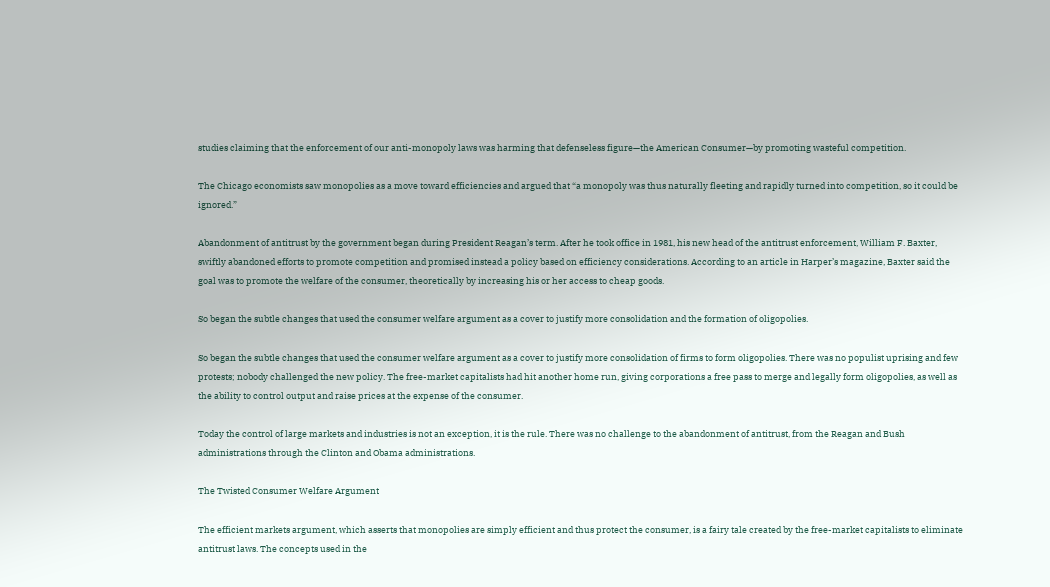studies claiming that the enforcement of our anti-monopoly laws was harming that defenseless figure—the American Consumer—by promoting wasteful competition.

The Chicago economists saw monopolies as a move toward efficiencies and argued that “a monopoly was thus naturally fleeting and rapidly turned into competition, so it could be ignored.”

Abandonment of antitrust by the government began during President Reagan’s term. After he took office in 1981, his new head of the antitrust enforcement, William F. Baxter, swiftly abandoned efforts to promote competition and promised instead a policy based on efficiency considerations. According to an article in Harper’s magazine, Baxter said the goal was to promote the welfare of the consumer, theoretically by increasing his or her access to cheap goods.

So began the subtle changes that used the consumer welfare argument as a cover to justify more consolidation and the formation of oligopolies.

So began the subtle changes that used the consumer welfare argument as a cover to justify more consolidation of firms to form oligopolies. There was no populist uprising and few protests; nobody challenged the new policy. The free-market capitalists had hit another home run, giving corporations a free pass to merge and legally form oligopolies, as well as the ability to control output and raise prices at the expense of the consumer.

Today the control of large markets and industries is not an exception, it is the rule. There was no challenge to the abandonment of antitrust, from the Reagan and Bush administrations through the Clinton and Obama administrations.

The Twisted Consumer Welfare Argument

The efficient markets argument, which asserts that monopolies are simply efficient and thus protect the consumer, is a fairy tale created by the free-market capitalists to eliminate antitrust laws. The concepts used in the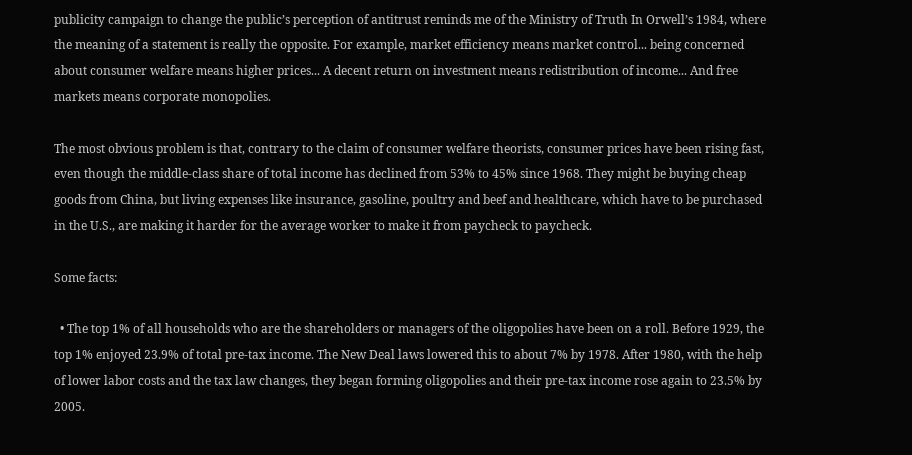publicity campaign to change the public’s perception of antitrust reminds me of the Ministry of Truth In Orwell’s 1984, where the meaning of a statement is really the opposite. For example, market efficiency means market control... being concerned about consumer welfare means higher prices... A decent return on investment means redistribution of income... And free markets means corporate monopolies.

The most obvious problem is that, contrary to the claim of consumer welfare theorists, consumer prices have been rising fast, even though the middle-class share of total income has declined from 53% to 45% since 1968. They might be buying cheap goods from China, but living expenses like insurance, gasoline, poultry and beef and healthcare, which have to be purchased in the U.S., are making it harder for the average worker to make it from paycheck to paycheck.

Some facts:

  • The top 1% of all households who are the shareholders or managers of the oligopolies have been on a roll. Before 1929, the top 1% enjoyed 23.9% of total pre-tax income. The New Deal laws lowered this to about 7% by 1978. After 1980, with the help of lower labor costs and the tax law changes, they began forming oligopolies and their pre-tax income rose again to 23.5% by 2005.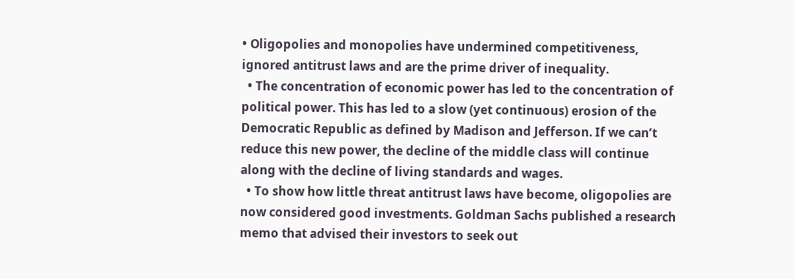• Oligopolies and monopolies have undermined competitiveness, ignored antitrust laws and are the prime driver of inequality.
  • The concentration of economic power has led to the concentration of political power. This has led to a slow (yet continuous) erosion of the Democratic Republic as defined by Madison and Jefferson. If we can’t reduce this new power, the decline of the middle class will continue along with the decline of living standards and wages.
  • To show how little threat antitrust laws have become, oligopolies are now considered good investments. Goldman Sachs published a research memo that advised their investors to seek out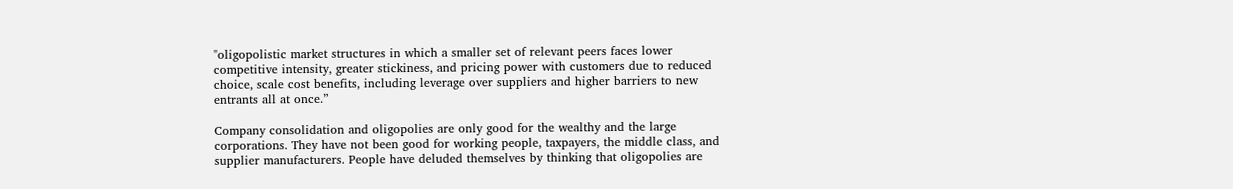"oligopolistic market structures in which a smaller set of relevant peers faces lower competitive intensity, greater stickiness, and pricing power with customers due to reduced choice, scale cost benefits, including leverage over suppliers and higher barriers to new entrants all at once.”

Company consolidation and oligopolies are only good for the wealthy and the large corporations. They have not been good for working people, taxpayers, the middle class, and supplier manufacturers. People have deluded themselves by thinking that oligopolies are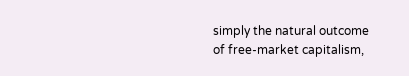simply the natural outcome of free-market capitalism,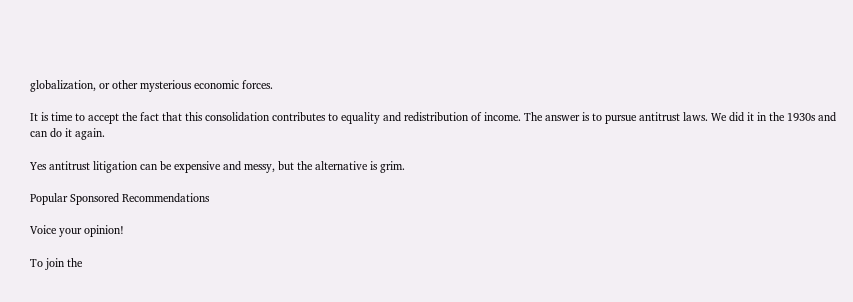globalization, or other mysterious economic forces.

It is time to accept the fact that this consolidation contributes to equality and redistribution of income. The answer is to pursue antitrust laws. We did it in the 1930s and can do it again.

Yes antitrust litigation can be expensive and messy, but the alternative is grim.

Popular Sponsored Recommendations

Voice your opinion!

To join the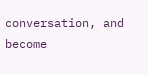conversation, and become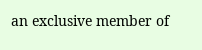an exclusive member of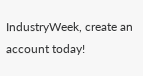IndustryWeek, create an account today!